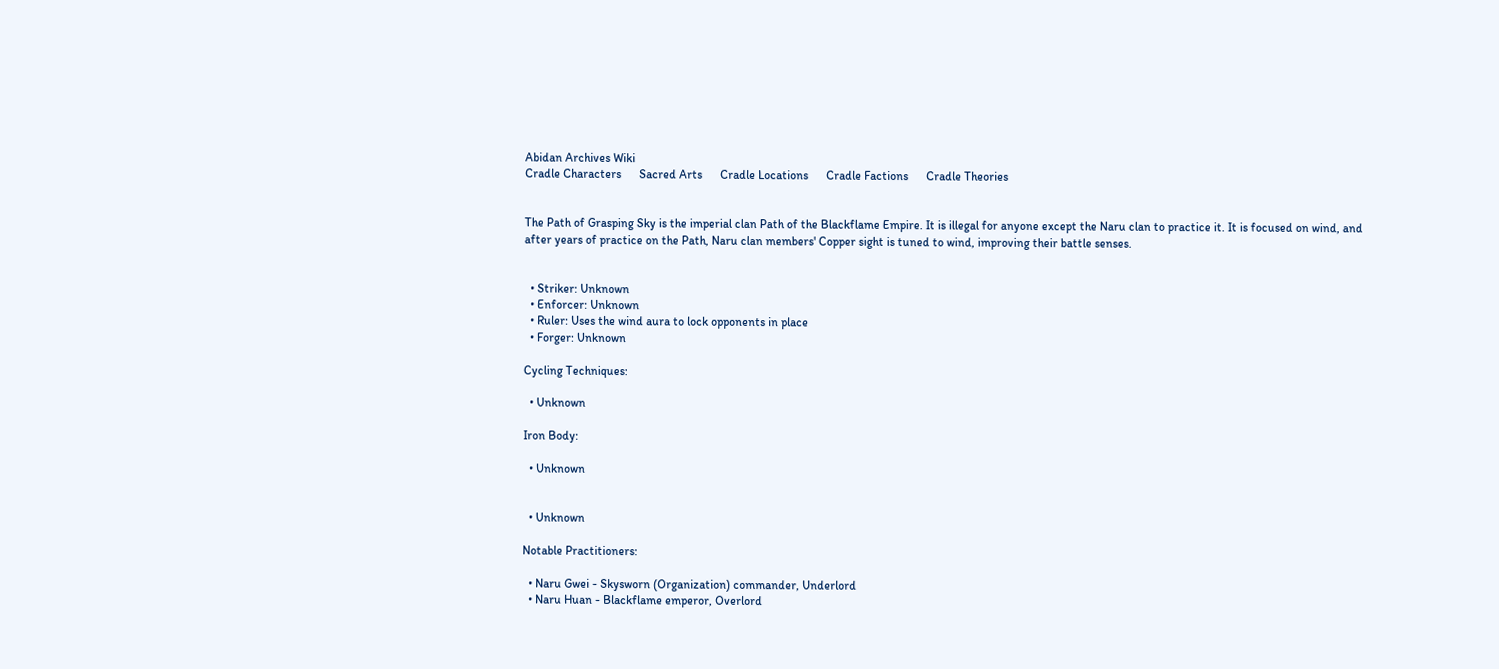Abidan Archives Wiki
Cradle Characters      Sacred Arts      Cradle Locations      Cradle Factions      Cradle Theories


The Path of Grasping Sky is the imperial clan Path of the Blackflame Empire. It is illegal for anyone except the Naru clan to practice it. It is focused on wind, and after years of practice on the Path, Naru clan members' Copper sight is tuned to wind, improving their battle senses.


  • Striker: Unknown
  • Enforcer: Unknown
  • Ruler: Uses the wind aura to lock opponents in place
  • Forger: Unknown

Cycling Techniques:

  • Unknown

Iron Body:

  • Unknown


  • Unknown

Notable Practitioners:

  • Naru Gwei - Skysworn (Organization) commander, Underlord
  • Naru Huan - Blackflame emperor, Overlord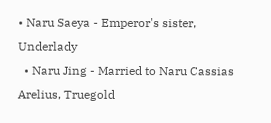• Naru Saeya - Emperor's sister, Underlady
  • Naru Jing - Married to Naru Cassias Arelius, Truegold